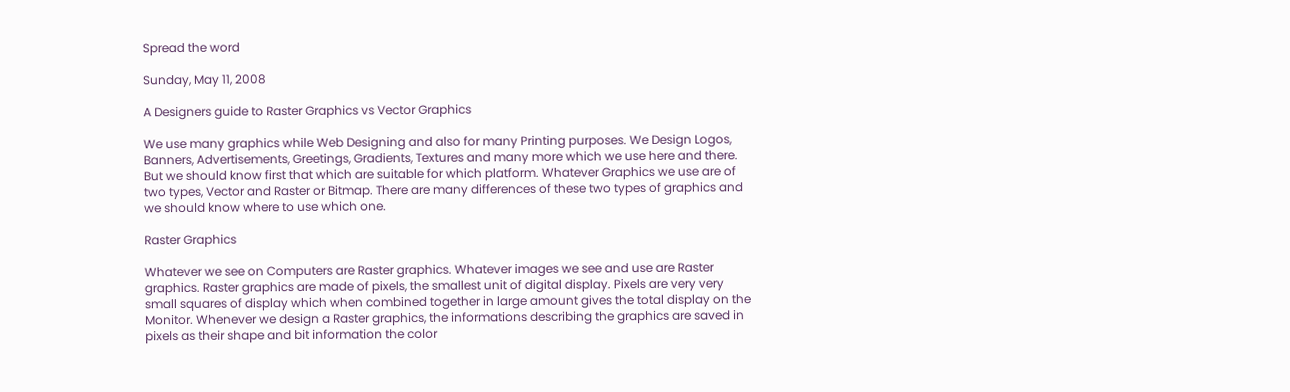Spread the word

Sunday, May 11, 2008

A Designers guide to Raster Graphics vs Vector Graphics

We use many graphics while Web Designing and also for many Printing purposes. We Design Logos, Banners, Advertisements, Greetings, Gradients, Textures and many more which we use here and there. But we should know first that which are suitable for which platform. Whatever Graphics we use are of two types, Vector and Raster or Bitmap. There are many differences of these two types of graphics and we should know where to use which one.

Raster Graphics

Whatever we see on Computers are Raster graphics. Whatever images we see and use are Raster graphics. Raster graphics are made of pixels, the smallest unit of digital display. Pixels are very very small squares of display which when combined together in large amount gives the total display on the Monitor. Whenever we design a Raster graphics, the informations describing the graphics are saved in pixels as their shape and bit information the color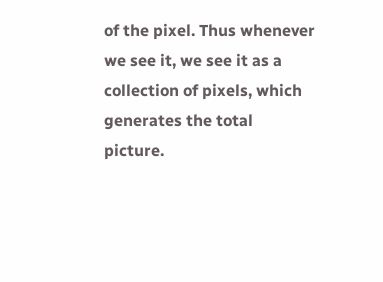of the pixel. Thus whenever we see it, we see it as a collection of pixels, which generates the total picture.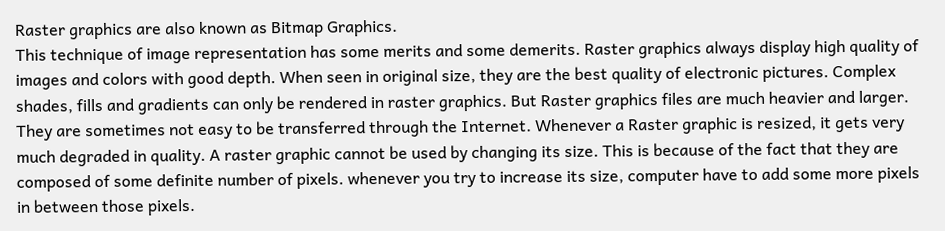Raster graphics are also known as Bitmap Graphics.
This technique of image representation has some merits and some demerits. Raster graphics always display high quality of images and colors with good depth. When seen in original size, they are the best quality of electronic pictures. Complex shades, fills and gradients can only be rendered in raster graphics. But Raster graphics files are much heavier and larger. They are sometimes not easy to be transferred through the Internet. Whenever a Raster graphic is resized, it gets very much degraded in quality. A raster graphic cannot be used by changing its size. This is because of the fact that they are composed of some definite number of pixels. whenever you try to increase its size, computer have to add some more pixels in between those pixels.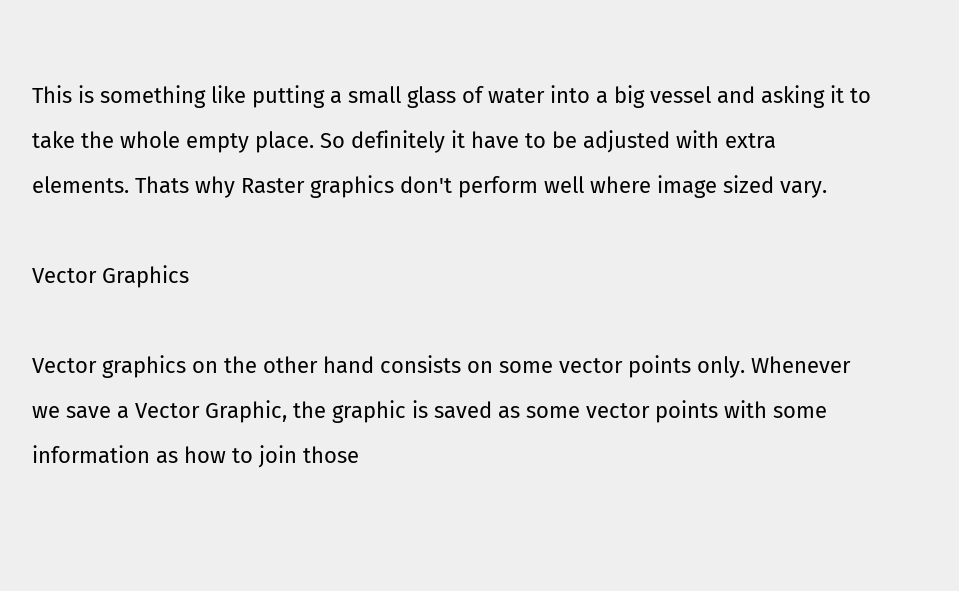This is something like putting a small glass of water into a big vessel and asking it to take the whole empty place. So definitely it have to be adjusted with extra elements. Thats why Raster graphics don't perform well where image sized vary.

Vector Graphics

Vector graphics on the other hand consists on some vector points only. Whenever we save a Vector Graphic, the graphic is saved as some vector points with some information as how to join those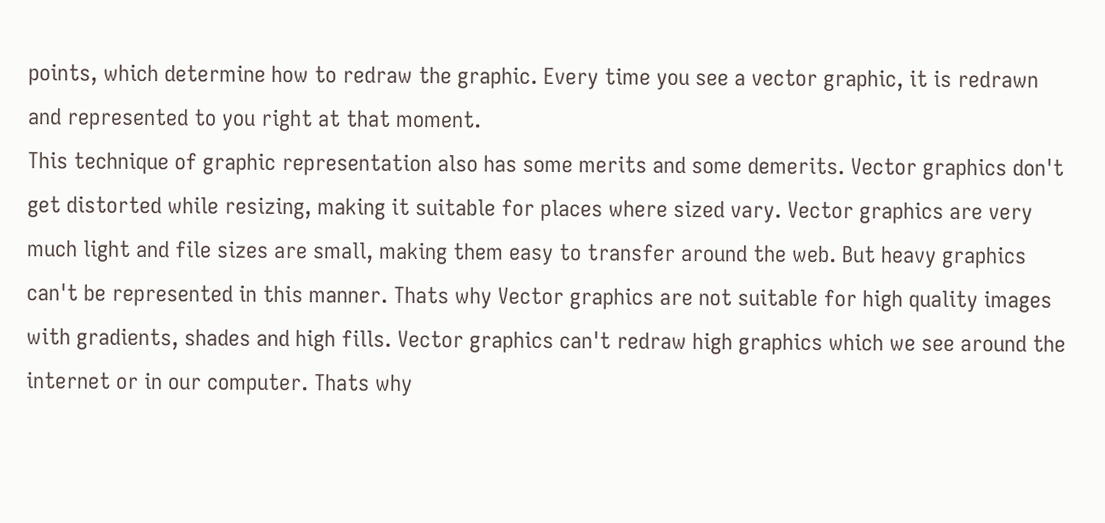points, which determine how to redraw the graphic. Every time you see a vector graphic, it is redrawn and represented to you right at that moment.
This technique of graphic representation also has some merits and some demerits. Vector graphics don't get distorted while resizing, making it suitable for places where sized vary. Vector graphics are very much light and file sizes are small, making them easy to transfer around the web. But heavy graphics can't be represented in this manner. Thats why Vector graphics are not suitable for high quality images with gradients, shades and high fills. Vector graphics can't redraw high graphics which we see around the internet or in our computer. Thats why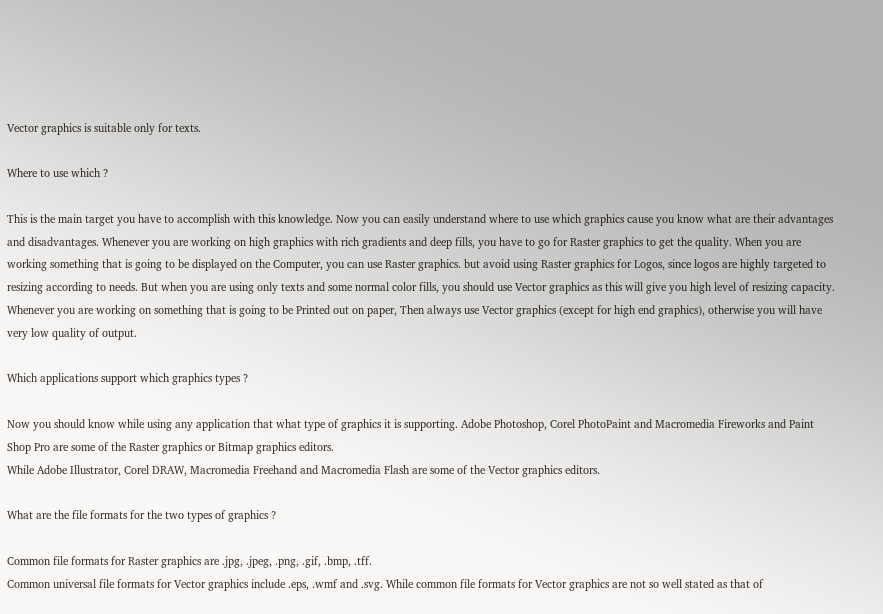Vector graphics is suitable only for texts.

Where to use which ?

This is the main target you have to accomplish with this knowledge. Now you can easily understand where to use which graphics cause you know what are their advantages and disadvantages. Whenever you are working on high graphics with rich gradients and deep fills, you have to go for Raster graphics to get the quality. When you are working something that is going to be displayed on the Computer, you can use Raster graphics. but avoid using Raster graphics for Logos, since logos are highly targeted to resizing according to needs. But when you are using only texts and some normal color fills, you should use Vector graphics as this will give you high level of resizing capacity. Whenever you are working on something that is going to be Printed out on paper, Then always use Vector graphics (except for high end graphics), otherwise you will have very low quality of output.

Which applications support which graphics types ?

Now you should know while using any application that what type of graphics it is supporting. Adobe Photoshop, Corel PhotoPaint and Macromedia Fireworks and Paint Shop Pro are some of the Raster graphics or Bitmap graphics editors.
While Adobe Illustrator, Corel DRAW, Macromedia Freehand and Macromedia Flash are some of the Vector graphics editors.

What are the file formats for the two types of graphics ?

Common file formats for Raster graphics are .jpg, .jpeg, .png, .gif, .bmp, .tff.
Common universal file formats for Vector graphics include .eps, .wmf and .svg. While common file formats for Vector graphics are not so well stated as that of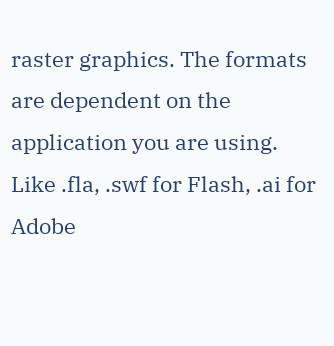raster graphics. The formats are dependent on the application you are using. Like .fla, .swf for Flash, .ai for Adobe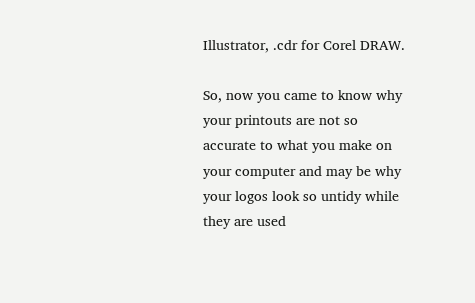Illustrator, .cdr for Corel DRAW.

So, now you came to know why your printouts are not so accurate to what you make on your computer and may be why your logos look so untidy while they are used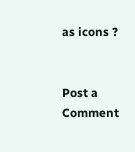as icons ?


Post a Comment